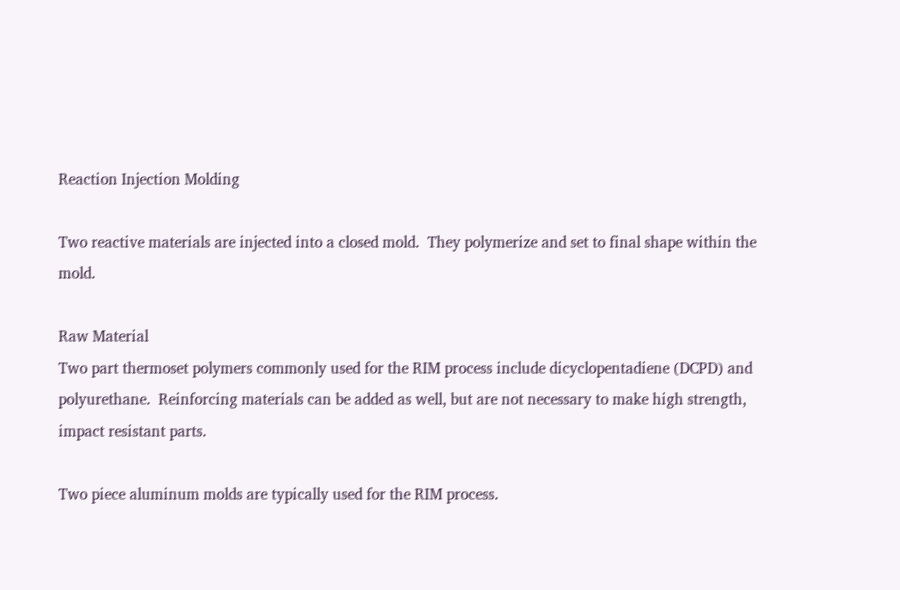Reaction Injection Molding

Two reactive materials are injected into a closed mold.  They polymerize and set to final shape within the mold.

Raw Material
Two part thermoset polymers commonly used for the RIM process include dicyclopentadiene (DCPD) and polyurethane.  Reinforcing materials can be added as well, but are not necessary to make high strength, impact resistant parts.

Two piece aluminum molds are typically used for the RIM process.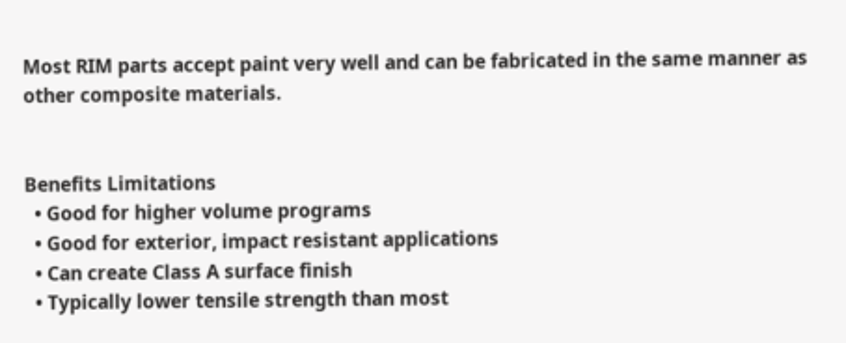Most RIM parts accept paint very well and can be fabricated in the same manner as other composite materials.


Benefits Limitations
  • Good for higher volume programs
  • Good for exterior, impact resistant applications
  • Can create Class A surface finish
  • Typically lower tensile strength than most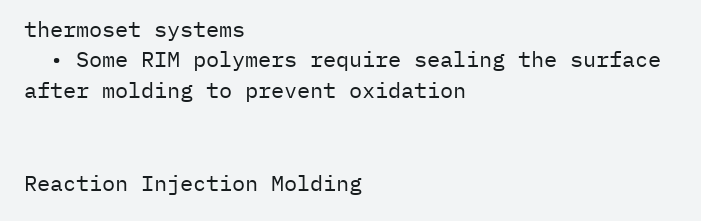thermoset systems
  • Some RIM polymers require sealing the surface after molding to prevent oxidation


Reaction Injection Molding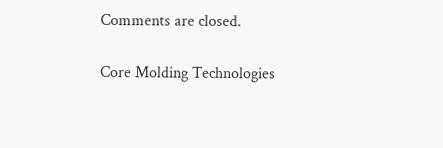Comments are closed.

Core Molding Technologies